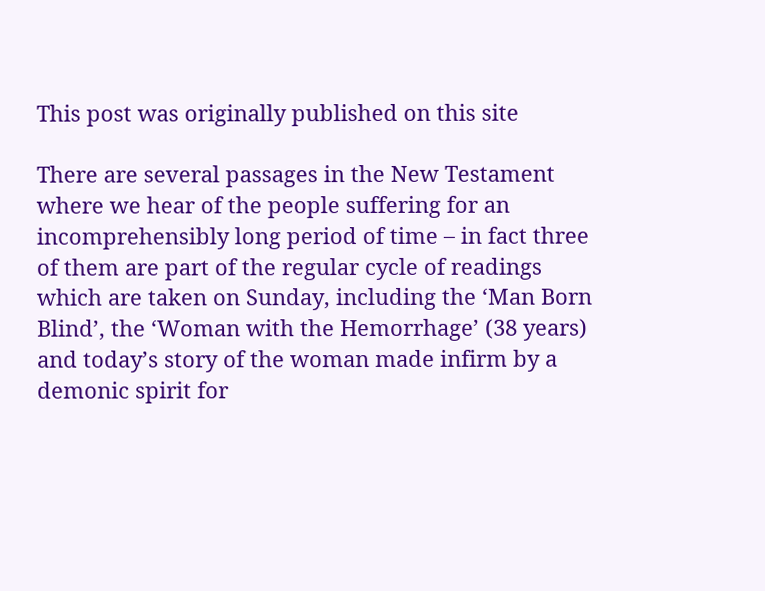This post was originally published on this site

There are several passages in the New Testament where we hear of the people suffering for an incomprehensibly long period of time – in fact three of them are part of the regular cycle of readings which are taken on Sunday, including the ‘Man Born Blind’, the ‘Woman with the Hemorrhage’ (38 years) and today’s story of the woman made infirm by a demonic spirit for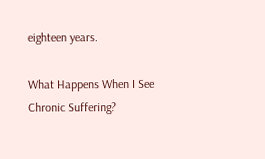eighteen years.

What Happens When I See Chronic Suffering?